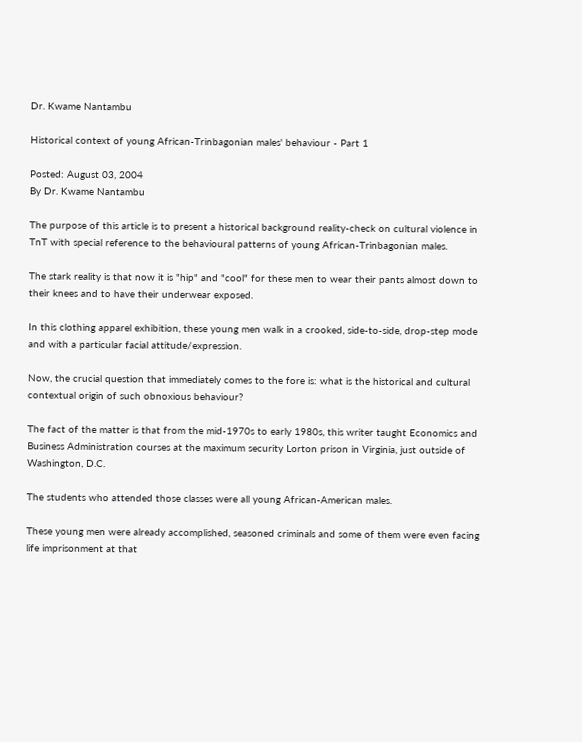Dr. Kwame Nantambu

Historical context of young African-Trinbagonian males' behaviour - Part 1

Posted: August 03, 2004
By Dr. Kwame Nantambu

The purpose of this article is to present a historical background reality-check on cultural violence in TnT with special reference to the behavioural patterns of young African-Trinbagonian males.

The stark reality is that now it is "hip" and "cool" for these men to wear their pants almost down to their knees and to have their underwear exposed.

In this clothing apparel exhibition, these young men walk in a crooked, side-to-side, drop-step mode and with a particular facial attitude/expression.

Now, the crucial question that immediately comes to the fore is: what is the historical and cultural contextual origin of such obnoxious behaviour?

The fact of the matter is that from the mid-1970s to early 1980s, this writer taught Economics and Business Administration courses at the maximum security Lorton prison in Virginia, just outside of Washington, D.C.

The students who attended those classes were all young African-American males.

These young men were already accomplished, seasoned criminals and some of them were even facing life imprisonment at that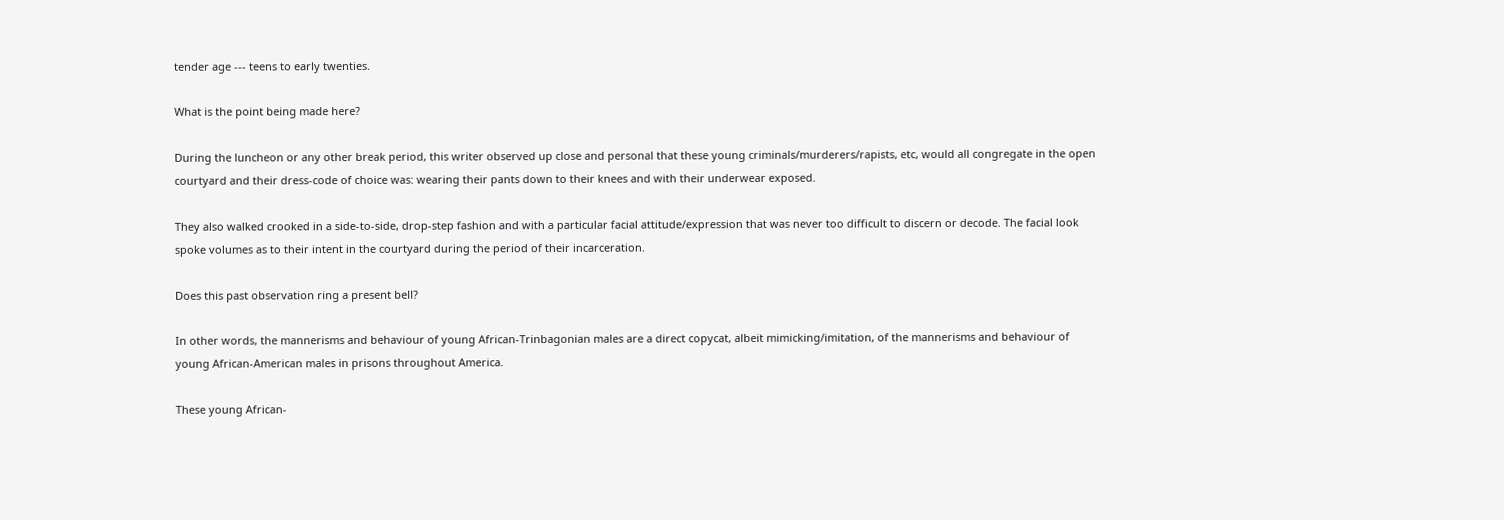tender age --- teens to early twenties.

What is the point being made here?

During the luncheon or any other break period, this writer observed up close and personal that these young criminals/murderers/rapists, etc, would all congregate in the open courtyard and their dress-code of choice was: wearing their pants down to their knees and with their underwear exposed.

They also walked crooked in a side-to-side, drop-step fashion and with a particular facial attitude/expression that was never too difficult to discern or decode. The facial look spoke volumes as to their intent in the courtyard during the period of their incarceration.

Does this past observation ring a present bell?

In other words, the mannerisms and behaviour of young African-Trinbagonian males are a direct copycat, albeit mimicking/imitation, of the mannerisms and behaviour of young African-American males in prisons throughout America.

These young African-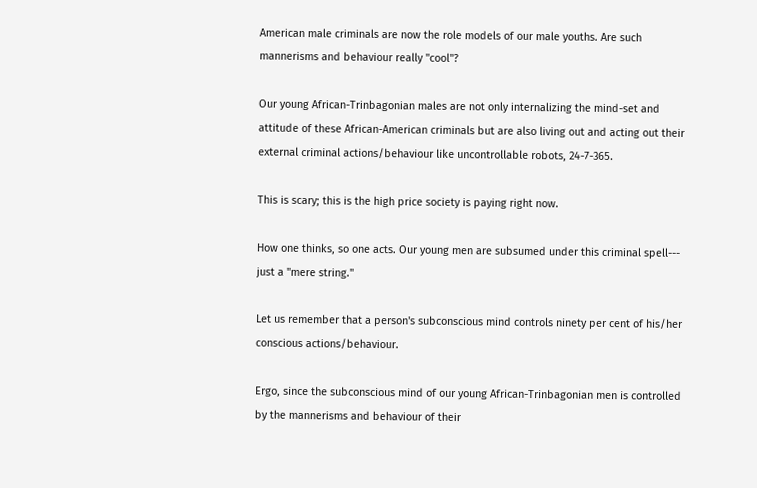American male criminals are now the role models of our male youths. Are such mannerisms and behaviour really "cool"?

Our young African-Trinbagonian males are not only internalizing the mind-set and attitude of these African-American criminals but are also living out and acting out their external criminal actions/behaviour like uncontrollable robots, 24-7-365.

This is scary; this is the high price society is paying right now.

How one thinks, so one acts. Our young men are subsumed under this criminal spell--- just a "mere string."

Let us remember that a person's subconscious mind controls ninety per cent of his/her conscious actions/behaviour.

Ergo, since the subconscious mind of our young African-Trinbagonian men is controlled by the mannerisms and behaviour of their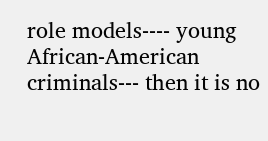role models---- young African-American criminals--- then it is no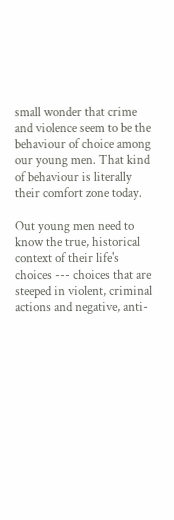small wonder that crime and violence seem to be the behaviour of choice among our young men. That kind of behaviour is literally their comfort zone today.

Out young men need to know the true, historical context of their life's choices --- choices that are steeped in violent, criminal actions and negative, anti-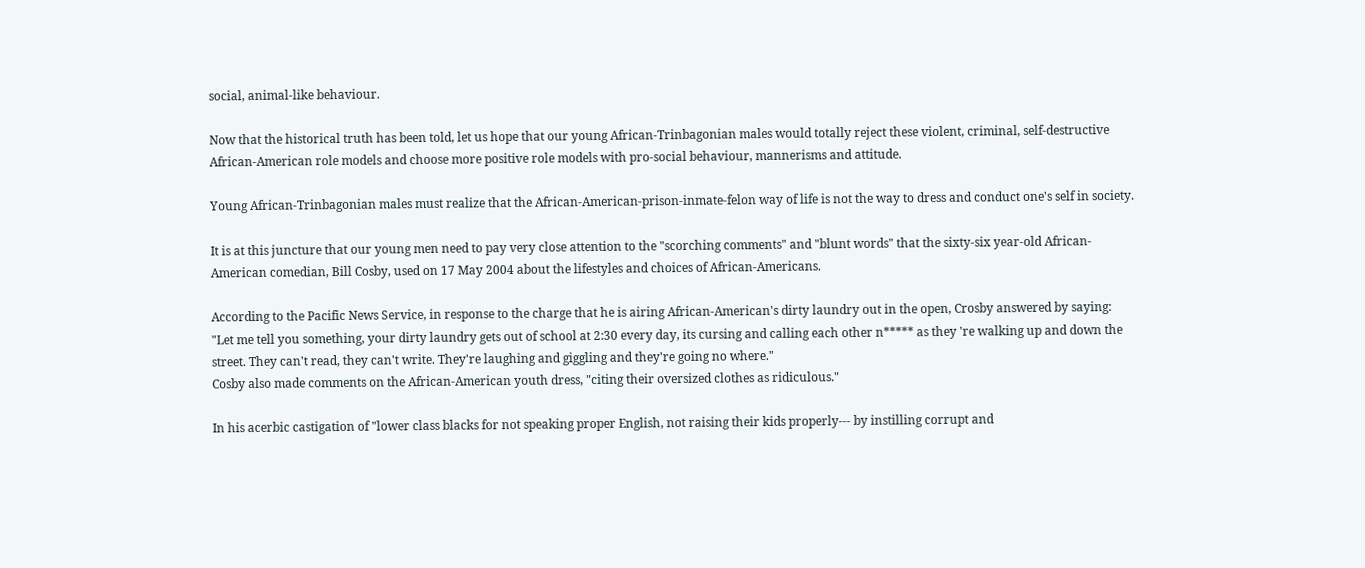social, animal-like behaviour.

Now that the historical truth has been told, let us hope that our young African-Trinbagonian males would totally reject these violent, criminal, self-destructive African-American role models and choose more positive role models with pro-social behaviour, mannerisms and attitude.

Young African-Trinbagonian males must realize that the African-American-prison-inmate-felon way of life is not the way to dress and conduct one's self in society.

It is at this juncture that our young men need to pay very close attention to the "scorching comments" and "blunt words" that the sixty-six year-old African-American comedian, Bill Cosby, used on 17 May 2004 about the lifestyles and choices of African-Americans.

According to the Pacific News Service, in response to the charge that he is airing African-American's dirty laundry out in the open, Crosby answered by saying:
"Let me tell you something, your dirty laundry gets out of school at 2:30 every day, its cursing and calling each other n***** as they 're walking up and down the street. They can't read, they can't write. They're laughing and giggling and they're going no where."
Cosby also made comments on the African-American youth dress, "citing their oversized clothes as ridiculous."

In his acerbic castigation of "lower class blacks for not speaking proper English, not raising their kids properly--- by instilling corrupt and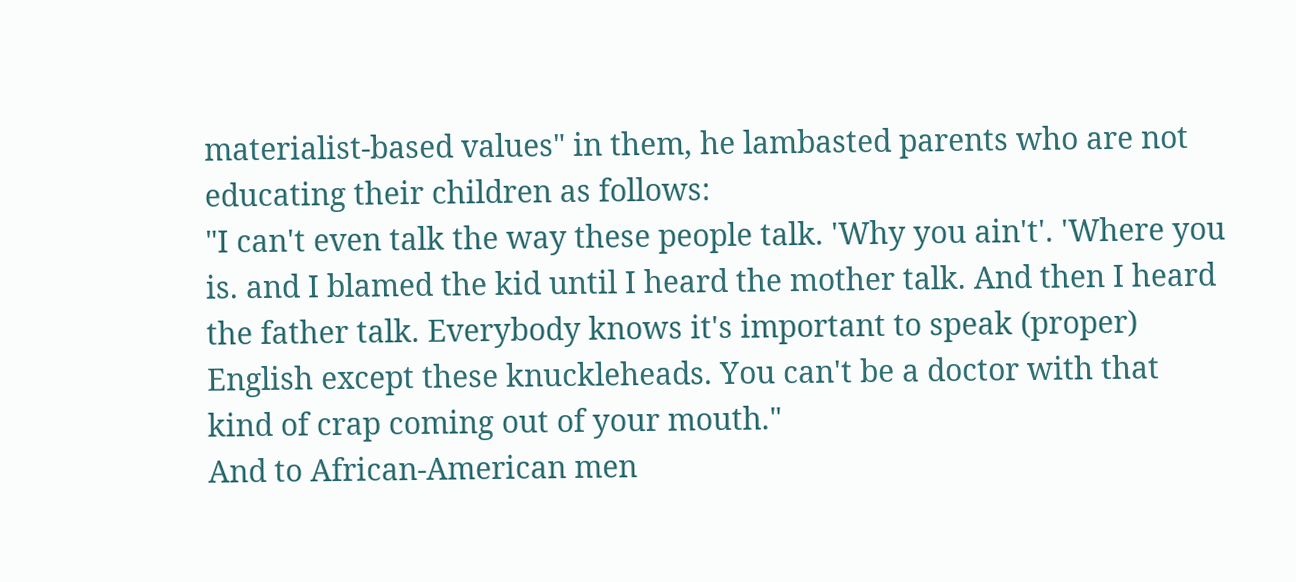materialist-based values" in them, he lambasted parents who are not educating their children as follows:
"I can't even talk the way these people talk. 'Why you ain't'. 'Where you is. and I blamed the kid until I heard the mother talk. And then I heard the father talk. Everybody knows it's important to speak (proper) English except these knuckleheads. You can't be a doctor with that kind of crap coming out of your mouth."
And to African-American men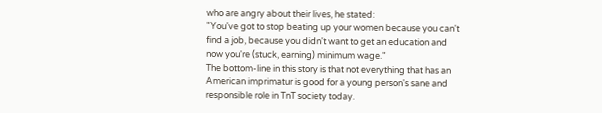who are angry about their lives, he stated:
"You've got to stop beating up your women because you can't find a job, because you didn't want to get an education and now you're (stuck, earning) minimum wage."
The bottom-line in this story is that not everything that has an American imprimatur is good for a young person's sane and responsible role in TnT society today.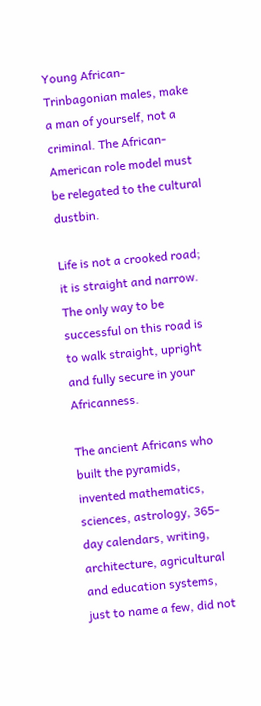Young African- Trinbagonian males, make a man of yourself, not a criminal. The African-American role model must be relegated to the cultural dustbin.

Life is not a crooked road; it is straight and narrow. The only way to be successful on this road is to walk straight, upright and fully secure in your Africanness.

The ancient Africans who built the pyramids, invented mathematics, sciences, astrology, 365-day calendars, writing, architecture, agricultural and education systems, just to name a few, did not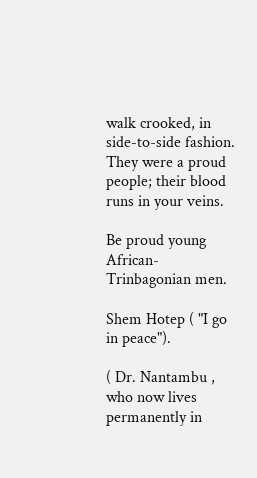walk crooked, in side-to-side fashion. They were a proud people; their blood runs in your veins.

Be proud young African-Trinbagonian men.

Shem Hotep ( "I go in peace").

( Dr. Nantambu , who now lives permanently in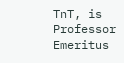TnT, is Professor Emeritus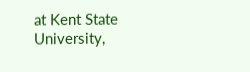at Kent State University,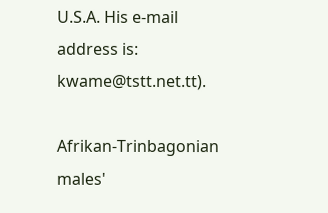U.S.A. His e-mail address is: kwame@tstt.net.tt).

Afrikan-Trinbagonian males'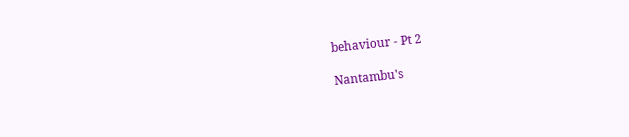behaviour - Pt 2

Nantambu's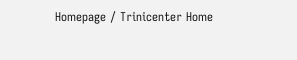Homepage / Trinicenter Home